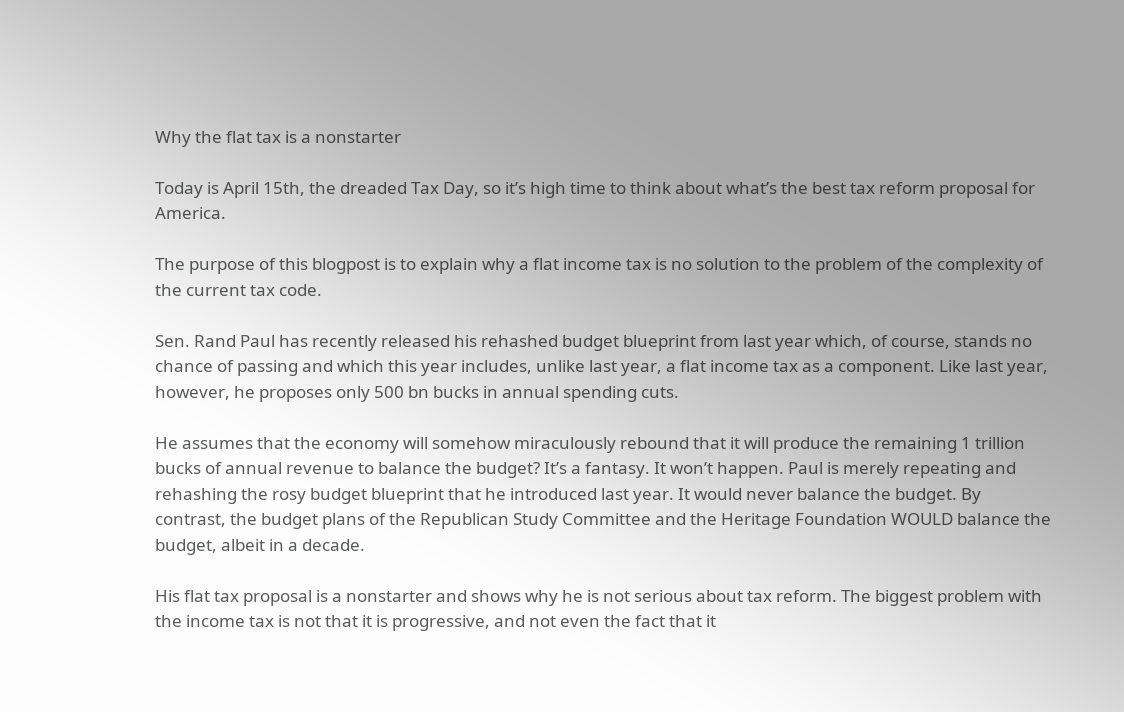Why the flat tax is a nonstarter

Today is April 15th, the dreaded Tax Day, so it’s high time to think about what’s the best tax reform proposal for America.

The purpose of this blogpost is to explain why a flat income tax is no solution to the problem of the complexity of the current tax code.

Sen. Rand Paul has recently released his rehashed budget blueprint from last year which, of course, stands no chance of passing and which this year includes, unlike last year, a flat income tax as a component. Like last year, however, he proposes only 500 bn bucks in annual spending cuts.

He assumes that the economy will somehow miraculously rebound that it will produce the remaining 1 trillion bucks of annual revenue to balance the budget? It’s a fantasy. It won’t happen. Paul is merely repeating and rehashing the rosy budget blueprint that he introduced last year. It would never balance the budget. By contrast, the budget plans of the Republican Study Committee and the Heritage Foundation WOULD balance the budget, albeit in a decade.

His flat tax proposal is a nonstarter and shows why he is not serious about tax reform. The biggest problem with the income tax is not that it is progressive, and not even the fact that it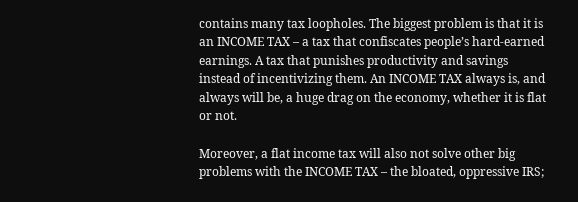contains many tax loopholes. The biggest problem is that it is an INCOME TAX – a tax that confiscates people’s hard-earned earnings. A tax that punishes productivity and savings instead of incentivizing them. An INCOME TAX always is, and always will be, a huge drag on the economy, whether it is flat or not.

Moreover, a flat income tax will also not solve other big problems with the INCOME TAX – the bloated, oppressive IRS;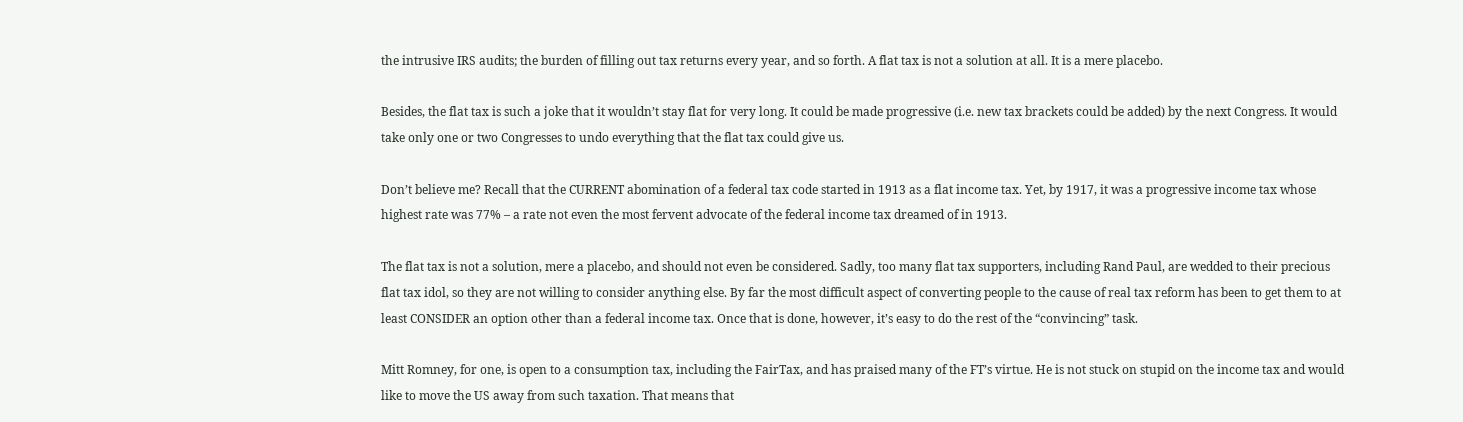the intrusive IRS audits; the burden of filling out tax returns every year, and so forth. A flat tax is not a solution at all. It is a mere placebo.

Besides, the flat tax is such a joke that it wouldn’t stay flat for very long. It could be made progressive (i.e. new tax brackets could be added) by the next Congress. It would take only one or two Congresses to undo everything that the flat tax could give us.

Don’t believe me? Recall that the CURRENT abomination of a federal tax code started in 1913 as a flat income tax. Yet, by 1917, it was a progressive income tax whose highest rate was 77% – a rate not even the most fervent advocate of the federal income tax dreamed of in 1913.

The flat tax is not a solution, mere a placebo, and should not even be considered. Sadly, too many flat tax supporters, including Rand Paul, are wedded to their precious flat tax idol, so they are not willing to consider anything else. By far the most difficult aspect of converting people to the cause of real tax reform has been to get them to at least CONSIDER an option other than a federal income tax. Once that is done, however, it’s easy to do the rest of the “convincing” task.

Mitt Romney, for one, is open to a consumption tax, including the FairTax, and has praised many of the FT’s virtue. He is not stuck on stupid on the income tax and would like to move the US away from such taxation. That means that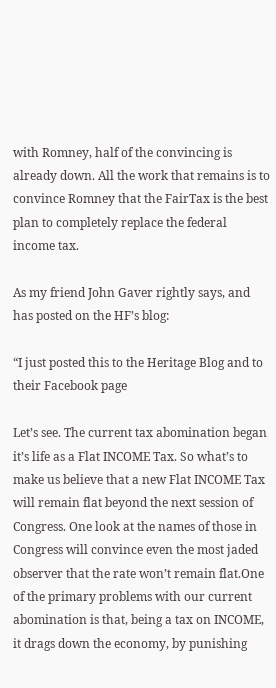with Romney, half of the convincing is already down. All the work that remains is to convince Romney that the FairTax is the best plan to completely replace the federal income tax.

As my friend John Gaver rightly says, and has posted on the HF’s blog:

“I just posted this to the Heritage Blog and to their Facebook page

Let’s see. The current tax abomination began it’s life as a Flat INCOME Tax. So what’s to make us believe that a new Flat INCOME Tax will remain flat beyond the next session of Congress. One look at the names of those in Congress will convince even the most jaded observer that the rate won’t remain flat.One of the primary problems with our current abomination is that, being a tax on INCOME, it drags down the economy, by punishing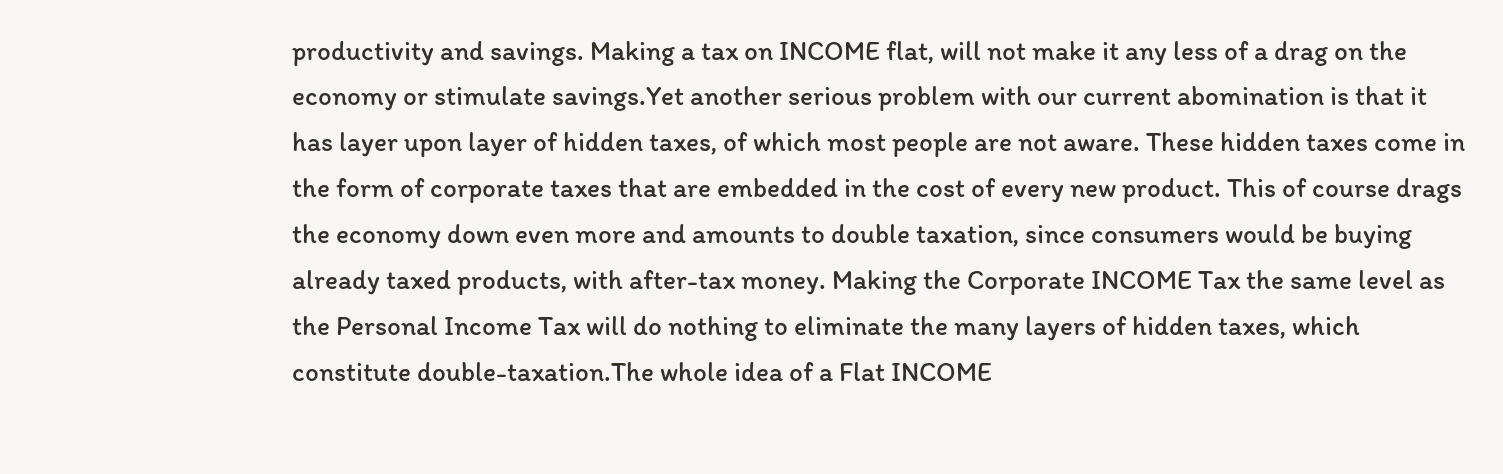productivity and savings. Making a tax on INCOME flat, will not make it any less of a drag on the economy or stimulate savings.Yet another serious problem with our current abomination is that it has layer upon layer of hidden taxes, of which most people are not aware. These hidden taxes come in the form of corporate taxes that are embedded in the cost of every new product. This of course drags the economy down even more and amounts to double taxation, since consumers would be buying already taxed products, with after-tax money. Making the Corporate INCOME Tax the same level as the Personal Income Tax will do nothing to eliminate the many layers of hidden taxes, which constitute double-taxation.The whole idea of a Flat INCOME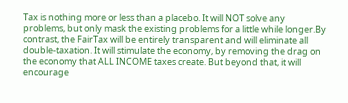Tax is nothing more or less than a placebo. It will NOT solve any problems, but only mask the existing problems for a little while longer.By contrast, the FairTax will be entirely transparent and will eliminate all double-taxation. It will stimulate the economy, by removing the drag on the economy that ALL INCOME taxes create. But beyond that, it will encourage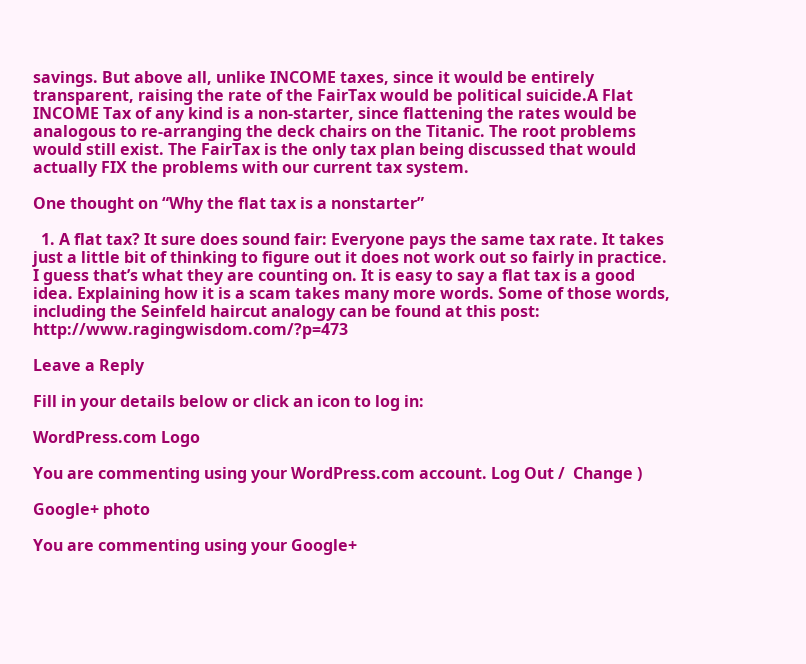savings. But above all, unlike INCOME taxes, since it would be entirely transparent, raising the rate of the FairTax would be political suicide.A Flat INCOME Tax of any kind is a non-starter, since flattening the rates would be analogous to re-arranging the deck chairs on the Titanic. The root problems would still exist. The FairTax is the only tax plan being discussed that would actually FIX the problems with our current tax system.

One thought on “Why the flat tax is a nonstarter”

  1. A flat tax? It sure does sound fair: Everyone pays the same tax rate. It takes just a little bit of thinking to figure out it does not work out so fairly in practice. I guess that’s what they are counting on. It is easy to say a flat tax is a good idea. Explaining how it is a scam takes many more words. Some of those words, including the Seinfeld haircut analogy can be found at this post: http://www.ragingwisdom.com/?p=473

Leave a Reply

Fill in your details below or click an icon to log in:

WordPress.com Logo

You are commenting using your WordPress.com account. Log Out /  Change )

Google+ photo

You are commenting using your Google+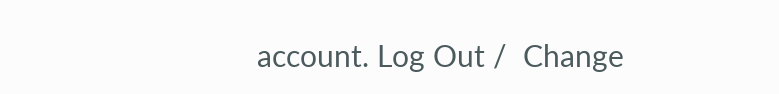account. Log Out /  Change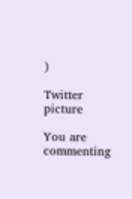)

Twitter picture

You are commenting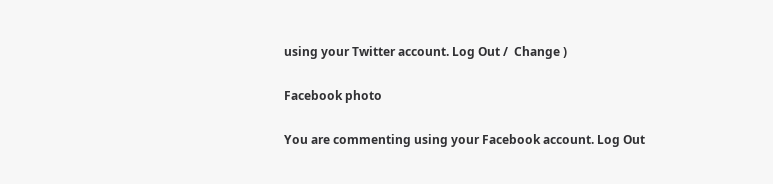using your Twitter account. Log Out /  Change )

Facebook photo

You are commenting using your Facebook account. Log Out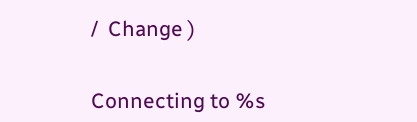/  Change )


Connecting to %s